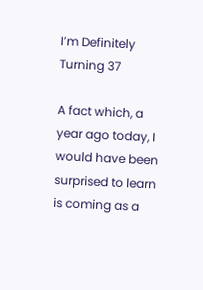I’m Definitely Turning 37

A fact which, a year ago today, I would have been surprised to learn is coming as a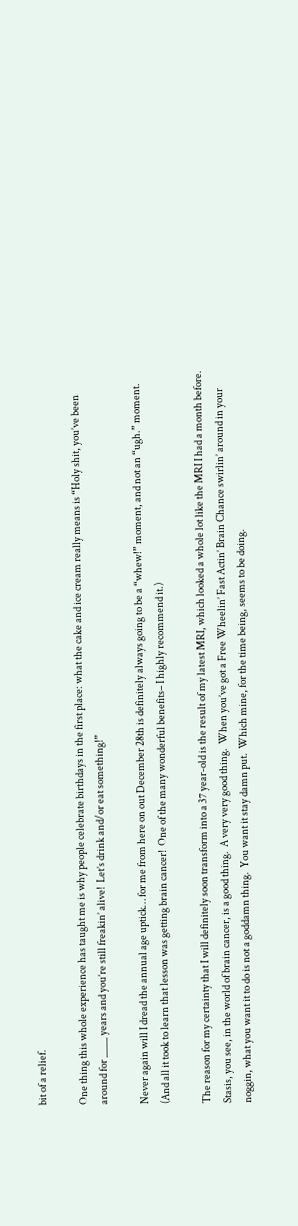bit of a relief.

One thing this whole experience has taught me is why people celebrate birthdays in the first place: what the cake and ice cream really means is “Holy shit, you’ve been around for ____ years and you’re still freakin’ alive!  Let’s drink and/or eat something!”

Never again will I dread the annual age uptick… for me from here on out December 28th is definitely always going to be a “whew!” moment, and not an “ugh.” moment.  (And all it took to learn that lesson was getting brain cancer!  One of the many wonderful benefits– I highly recommend it.)

The reason for my certainty that I will definitely soon transform into a 37 year-old is the result of my latest MRI, which looked a whole lot like the MRI I had a month before.  Stasis, you see, in the world of brain cancer, is a good thing.  A very very good thing.  When you’ve got a Free Wheelin’ Fast Actin’ Brain Chance swirlin’ around in your noggin, what you want it to do is not a goddamn thing.  You want it stay damn put.  Which mine, for the time being, seems to be doing.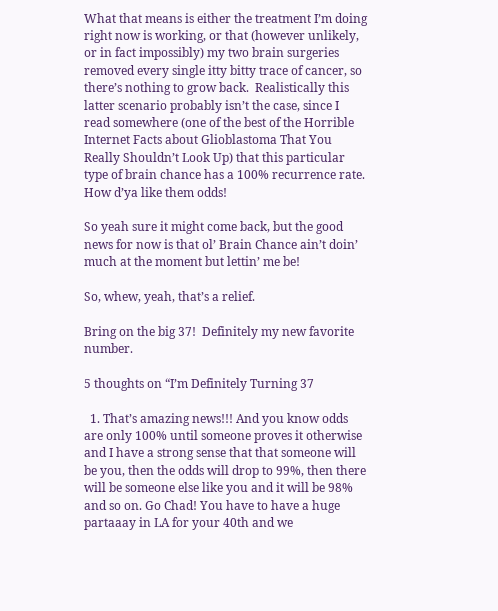What that means is either the treatment I’m doing right now is working, or that (however unlikely, or in fact impossibly) my two brain surgeries removed every single itty bitty trace of cancer, so there’s nothing to grow back.  Realistically this latter scenario probably isn’t the case, since I read somewhere (one of the best of the Horrible Internet Facts about Glioblastoma That You Really Shouldn’t Look Up) that this particular type of brain chance has a 100% recurrence rate.  How d’ya like them odds!

So yeah sure it might come back, but the good news for now is that ol’ Brain Chance ain’t doin’ much at the moment but lettin’ me be!

So, whew, yeah, that’s a relief.

Bring on the big 37!  Definitely my new favorite number.

5 thoughts on “I’m Definitely Turning 37

  1. That’s amazing news!!! And you know odds are only 100% until someone proves it otherwise and I have a strong sense that that someone will be you, then the odds will drop to 99%, then there will be someone else like you and it will be 98% and so on. Go Chad! You have to have a huge partaaay in LA for your 40th and we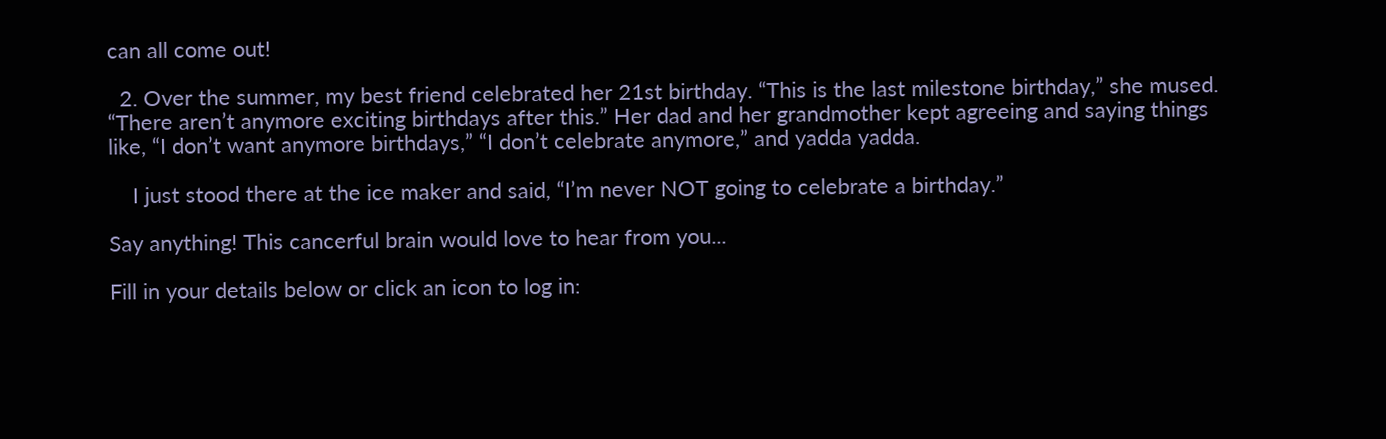can all come out!

  2. Over the summer, my best friend celebrated her 21st birthday. “This is the last milestone birthday,” she mused. “There aren’t anymore exciting birthdays after this.” Her dad and her grandmother kept agreeing and saying things like, “I don’t want anymore birthdays,” “I don’t celebrate anymore,” and yadda yadda.

    I just stood there at the ice maker and said, “I’m never NOT going to celebrate a birthday.”

Say anything! This cancerful brain would love to hear from you...

Fill in your details below or click an icon to log in: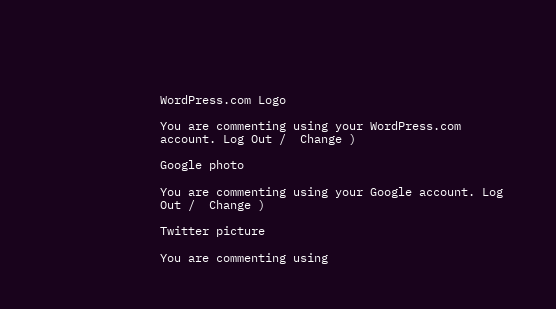WordPress.com Logo

You are commenting using your WordPress.com account. Log Out /  Change )

Google photo

You are commenting using your Google account. Log Out /  Change )

Twitter picture

You are commenting using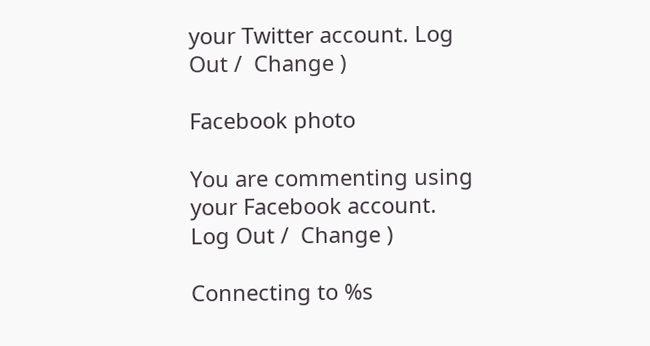your Twitter account. Log Out /  Change )

Facebook photo

You are commenting using your Facebook account. Log Out /  Change )

Connecting to %s